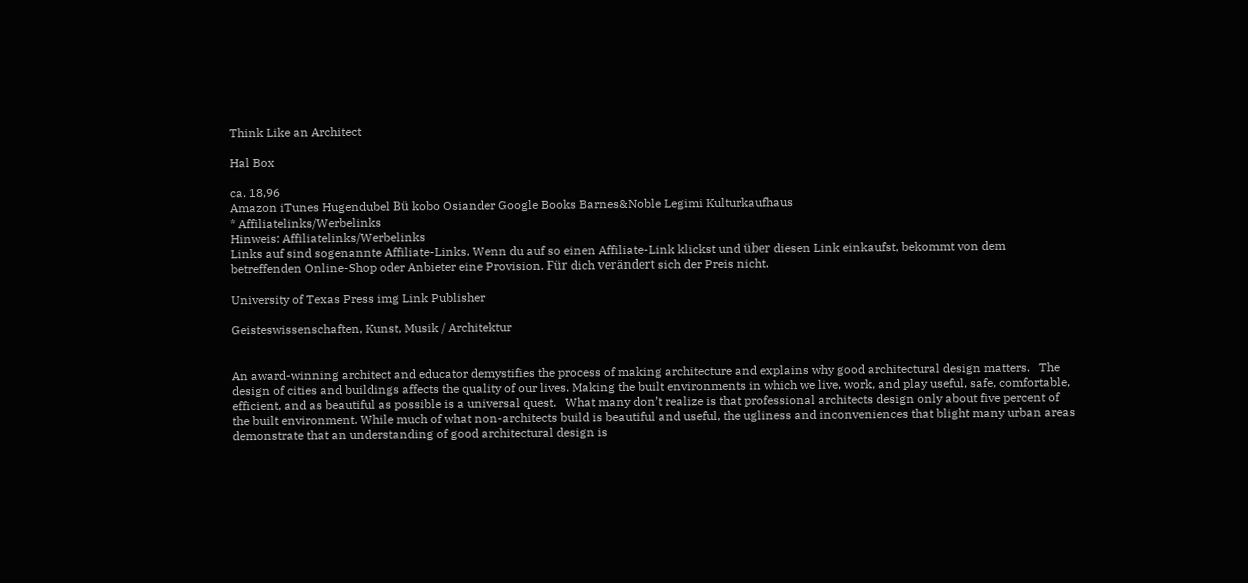Think Like an Architect

Hal Box

ca. 18,96
Amazon iTunes Hugendubel Bü kobo Osiander Google Books Barnes&Noble Legimi Kulturkaufhaus
* Affiliatelinks/Werbelinks
Hinweis: Affiliatelinks/Werbelinks
Links auf sind sogenannte Affiliate-Links. Wenn du auf so einen Affiliate-Link klickst und über diesen Link einkaufst, bekommt von dem betreffenden Online-Shop oder Anbieter eine Provision. Für dich verändert sich der Preis nicht.

University of Texas Press img Link Publisher

Geisteswissenschaften, Kunst, Musik / Architektur


An award-winning architect and educator demystifies the process of making architecture and explains why good architectural design matters.   The design of cities and buildings affects the quality of our lives. Making the built environments in which we live, work, and play useful, safe, comfortable, efficient, and as beautiful as possible is a universal quest.   What many don’t realize is that professional architects design only about five percent of the built environment. While much of what non-architects build is beautiful and useful, the ugliness and inconveniences that blight many urban areas demonstrate that an understanding of good architectural design is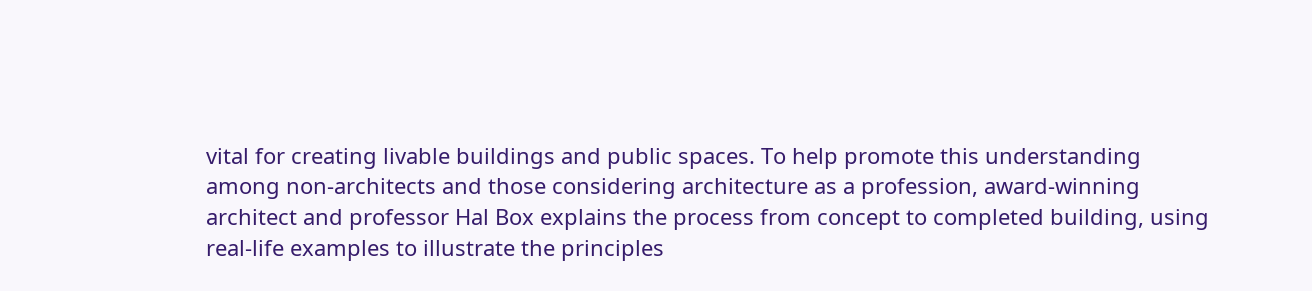vital for creating livable buildings and public spaces. To help promote this understanding among non-architects and those considering architecture as a profession, award-winning architect and professor Hal Box explains the process from concept to completed building, using real-life examples to illustrate the principles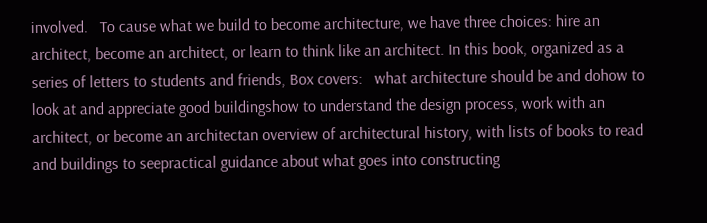involved.   To cause what we build to become architecture, we have three choices: hire an architect, become an architect, or learn to think like an architect. In this book, organized as a series of letters to students and friends, Box covers:   what architecture should be and dohow to look at and appreciate good buildingshow to understand the design process, work with an architect, or become an architectan overview of architectural history, with lists of books to read and buildings to seepractical guidance about what goes into constructing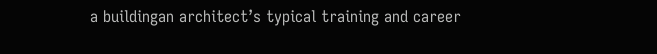a buildingan architect’s typical training and career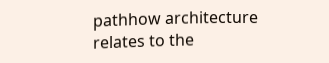pathhow architecture relates to the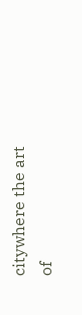citywhere the art of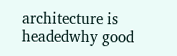architecture is headedwhy good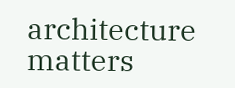architecture matters